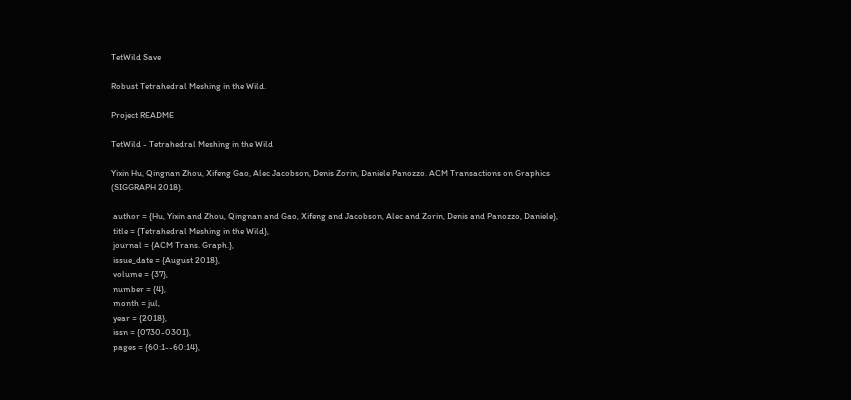TetWild Save

Robust Tetrahedral Meshing in the Wild.

Project README

TetWild - Tetrahedral Meshing in the Wild

Yixin Hu, Qingnan Zhou, Xifeng Gao, Alec Jacobson, Denis Zorin, Daniele Panozzo. ACM Transactions on Graphics (SIGGRAPH 2018).

 author = {Hu, Yixin and Zhou, Qingnan and Gao, Xifeng and Jacobson, Alec and Zorin, Denis and Panozzo, Daniele},
 title = {Tetrahedral Meshing in the Wild},
 journal = {ACM Trans. Graph.},
 issue_date = {August 2018},
 volume = {37},
 number = {4},
 month = jul,
 year = {2018},
 issn = {0730-0301},
 pages = {60:1--60:14},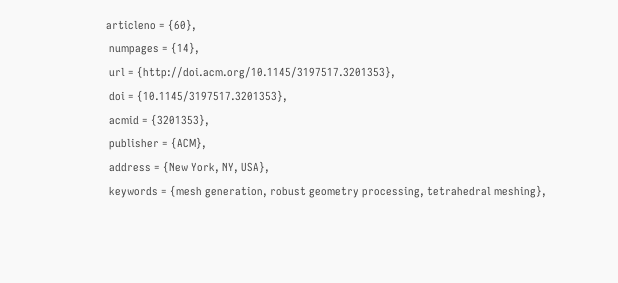articleno = {60},
 numpages = {14},
 url = {http://doi.acm.org/10.1145/3197517.3201353},
 doi = {10.1145/3197517.3201353},
 acmid = {3201353},
 publisher = {ACM},
 address = {New York, NY, USA},
 keywords = {mesh generation, robust geometry processing, tetrahedral meshing},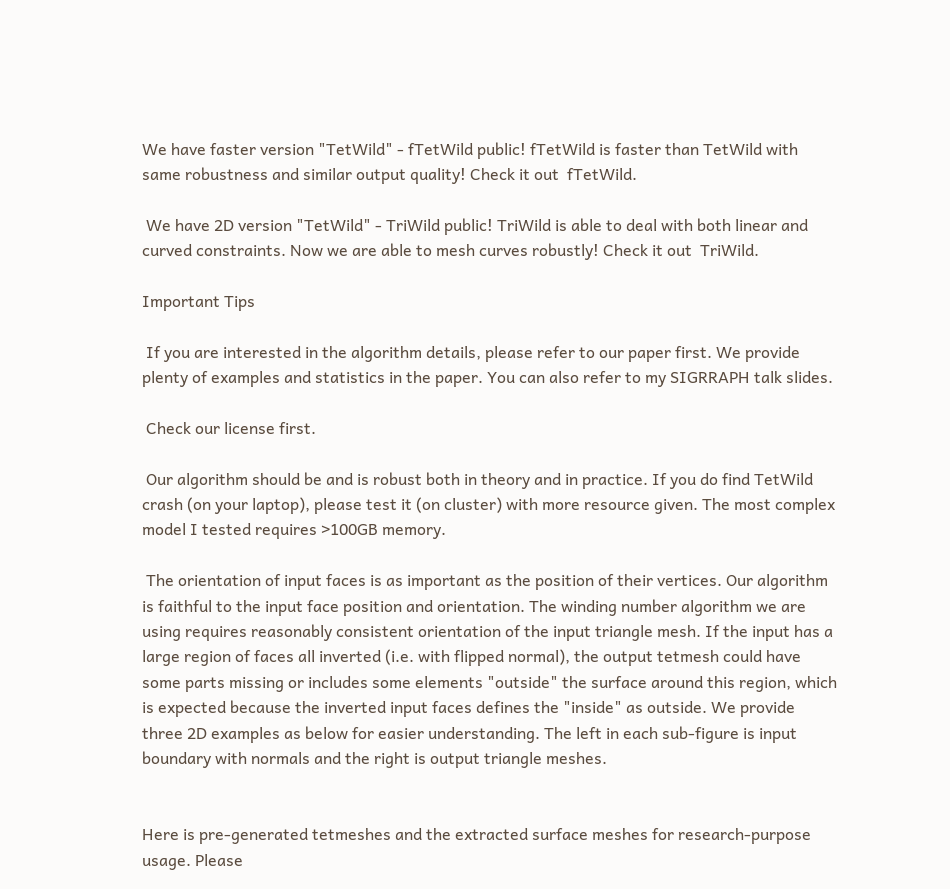We have faster version "TetWild" - fTetWild public! fTetWild is faster than TetWild with same robustness and similar output quality! Check it out  fTetWild.

 We have 2D version "TetWild" - TriWild public! TriWild is able to deal with both linear and curved constraints. Now we are able to mesh curves robustly! Check it out  TriWild.

Important Tips

 If you are interested in the algorithm details, please refer to our paper first. We provide plenty of examples and statistics in the paper. You can also refer to my SIGRRAPH talk slides.

 Check our license first.

 Our algorithm should be and is robust both in theory and in practice. If you do find TetWild crash (on your laptop), please test it (on cluster) with more resource given. The most complex model I tested requires >100GB memory.

 The orientation of input faces is as important as the position of their vertices. Our algorithm is faithful to the input face position and orientation. The winding number algorithm we are using requires reasonably consistent orientation of the input triangle mesh. If the input has a large region of faces all inverted (i.e. with flipped normal), the output tetmesh could have some parts missing or includes some elements "outside" the surface around this region, which is expected because the inverted input faces defines the "inside" as outside. We provide three 2D examples as below for easier understanding. The left in each sub-figure is input boundary with normals and the right is output triangle meshes.


Here is pre-generated tetmeshes and the extracted surface meshes for research-purpose usage. Please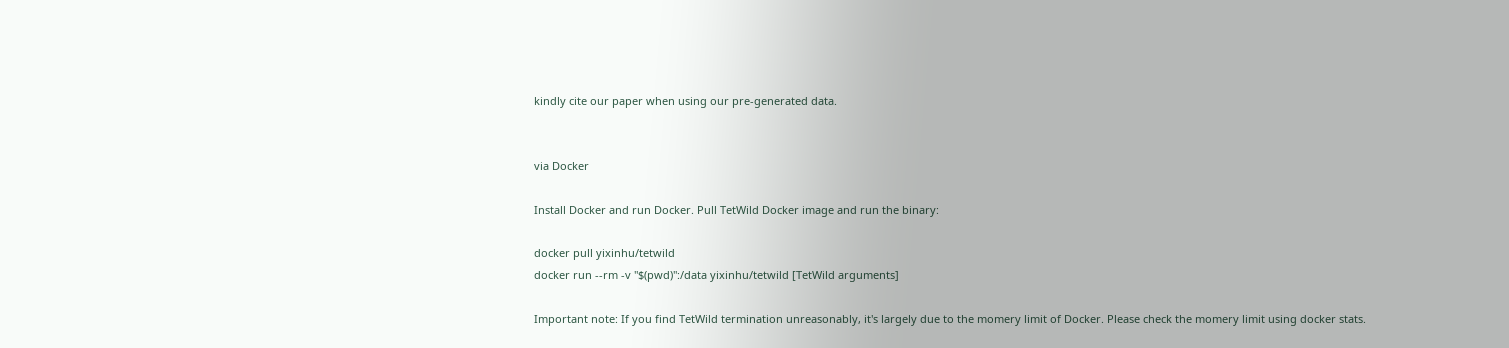kindly cite our paper when using our pre-generated data.


via Docker

Install Docker and run Docker. Pull TetWild Docker image and run the binary:

docker pull yixinhu/tetwild
docker run --rm -v "$(pwd)":/data yixinhu/tetwild [TetWild arguments]

Important note: If you find TetWild termination unreasonably, it's largely due to the momery limit of Docker. Please check the momery limit using docker stats.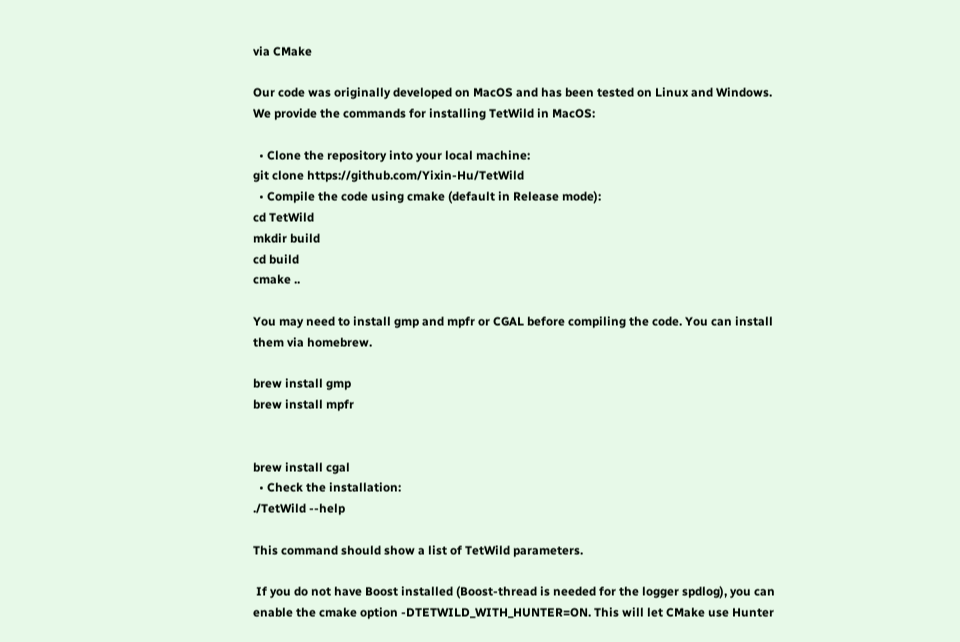via CMake

Our code was originally developed on MacOS and has been tested on Linux and Windows. We provide the commands for installing TetWild in MacOS:

  • Clone the repository into your local machine:
git clone https://github.com/Yixin-Hu/TetWild
  • Compile the code using cmake (default in Release mode):
cd TetWild
mkdir build
cd build
cmake ..

You may need to install gmp and mpfr or CGAL before compiling the code. You can install them via homebrew.

brew install gmp
brew install mpfr


brew install cgal
  • Check the installation:
./TetWild --help

This command should show a list of TetWild parameters.

 If you do not have Boost installed (Boost-thread is needed for the logger spdlog), you can enable the cmake option -DTETWILD_WITH_HUNTER=ON. This will let CMake use Hunter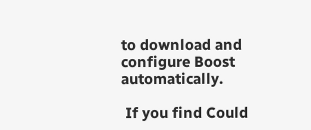to download and configure Boost automatically.

 If you find Could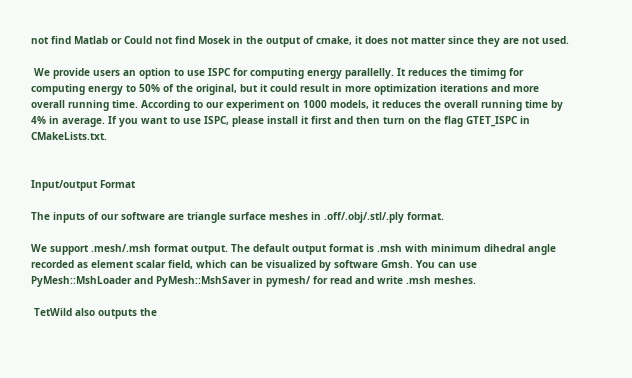not find Matlab or Could not find Mosek in the output of cmake, it does not matter since they are not used.

 We provide users an option to use ISPC for computing energy parallelly. It reduces the timimg for computing energy to 50% of the original, but it could result in more optimization iterations and more overall running time. According to our experiment on 1000 models, it reduces the overall running time by 4% in average. If you want to use ISPC, please install it first and then turn on the flag GTET_ISPC in CMakeLists.txt.


Input/output Format

The inputs of our software are triangle surface meshes in .off/.obj/.stl/.ply format.

We support .mesh/.msh format output. The default output format is .msh with minimum dihedral angle recorded as element scalar field, which can be visualized by software Gmsh. You can use PyMesh::MshLoader and PyMesh::MshSaver in pymesh/ for read and write .msh meshes.

 TetWild also outputs the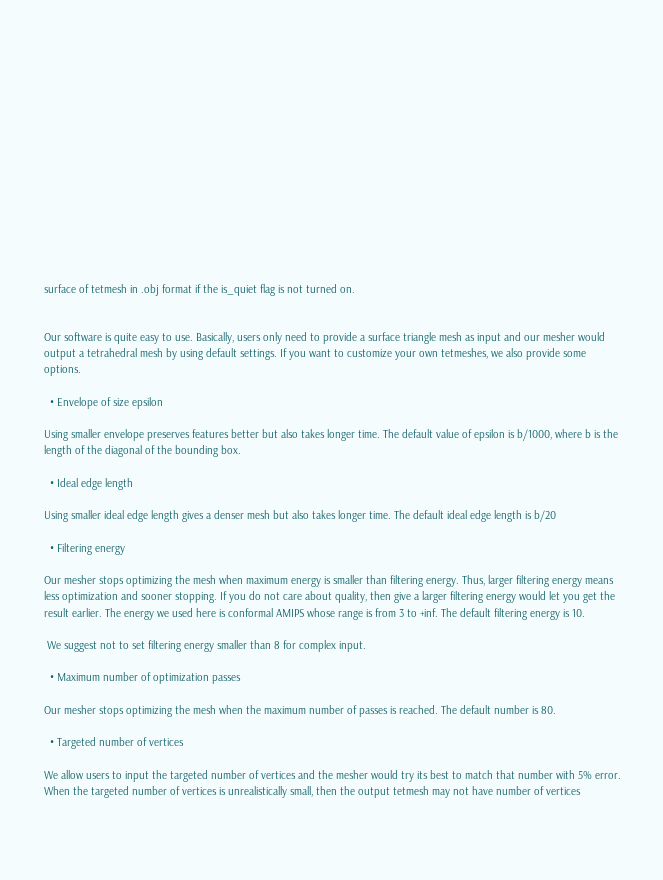surface of tetmesh in .obj format if the is_quiet flag is not turned on.


Our software is quite easy to use. Basically, users only need to provide a surface triangle mesh as input and our mesher would output a tetrahedral mesh by using default settings. If you want to customize your own tetmeshes, we also provide some options.

  • Envelope of size epsilon

Using smaller envelope preserves features better but also takes longer time. The default value of epsilon is b/1000, where b is the length of the diagonal of the bounding box.

  • Ideal edge length

Using smaller ideal edge length gives a denser mesh but also takes longer time. The default ideal edge length is b/20

  • Filtering energy

Our mesher stops optimizing the mesh when maximum energy is smaller than filtering energy. Thus, larger filtering energy means less optimization and sooner stopping. If you do not care about quality, then give a larger filtering energy would let you get the result earlier. The energy we used here is conformal AMIPS whose range is from 3 to +inf. The default filtering energy is 10.

 We suggest not to set filtering energy smaller than 8 for complex input.

  • Maximum number of optimization passes

Our mesher stops optimizing the mesh when the maximum number of passes is reached. The default number is 80.

  • Targeted number of vertices

We allow users to input the targeted number of vertices and the mesher would try its best to match that number with 5% error. When the targeted number of vertices is unrealistically small, then the output tetmesh may not have number of vertices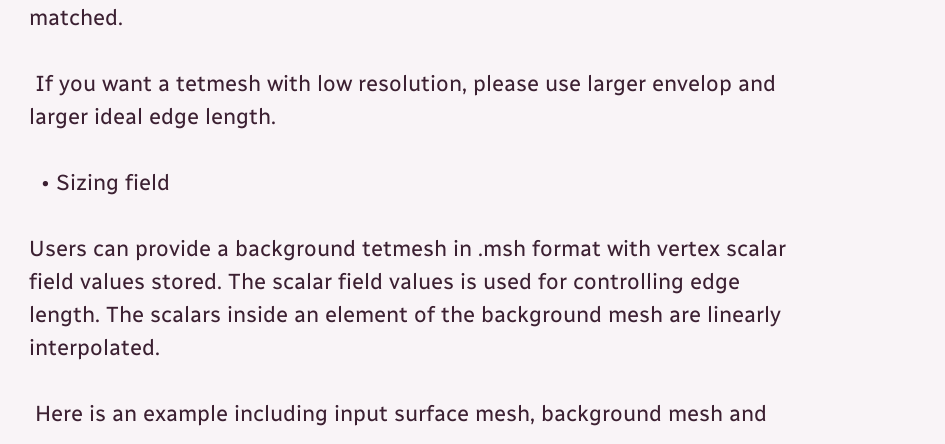matched.

 If you want a tetmesh with low resolution, please use larger envelop and larger ideal edge length.

  • Sizing field

Users can provide a background tetmesh in .msh format with vertex scalar field values stored. The scalar field values is used for controlling edge length. The scalars inside an element of the background mesh are linearly interpolated.

 Here is an example including input surface mesh, background mesh and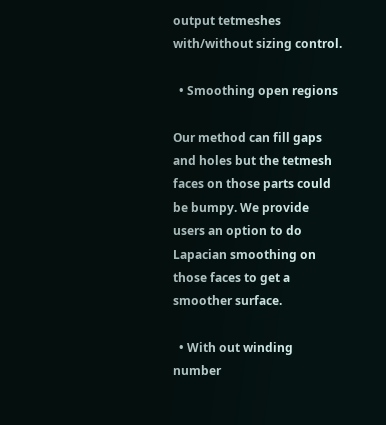output tetmeshes with/without sizing control.

  • Smoothing open regions

Our method can fill gaps and holes but the tetmesh faces on those parts could be bumpy. We provide users an option to do Lapacian smoothing on those faces to get a smoother surface.

  • With out winding number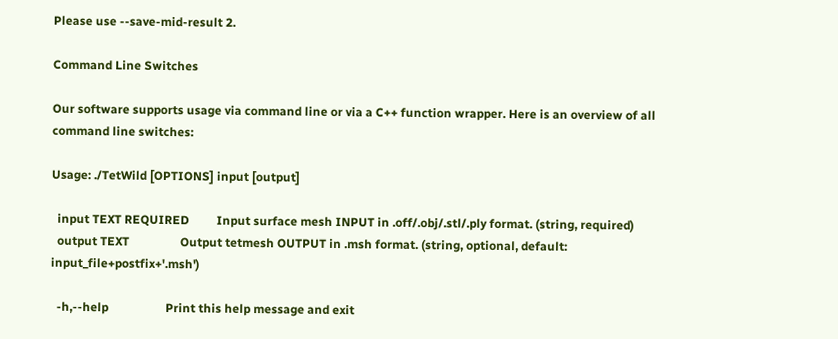Please use --save-mid-result 2.

Command Line Switches

Our software supports usage via command line or via a C++ function wrapper. Here is an overview of all command line switches:

Usage: ./TetWild [OPTIONS] input [output]

  input TEXT REQUIRED         Input surface mesh INPUT in .off/.obj/.stl/.ply format. (string, required)
  output TEXT                 Output tetmesh OUTPUT in .msh format. (string, optional, default: input_file+postfix+'.msh')

  -h,--help                   Print this help message and exit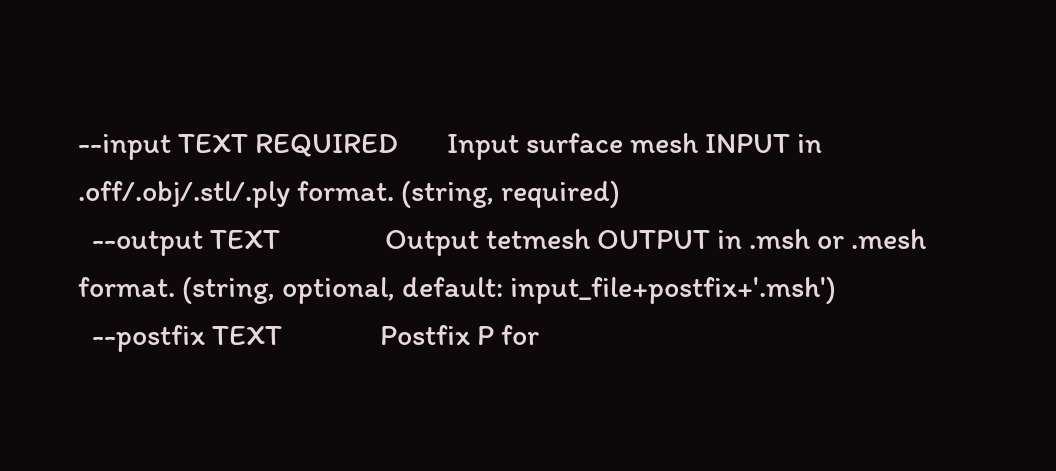--input TEXT REQUIRED       Input surface mesh INPUT in .off/.obj/.stl/.ply format. (string, required)
  --output TEXT               Output tetmesh OUTPUT in .msh or .mesh format. (string, optional, default: input_file+postfix+'.msh')
  --postfix TEXT              Postfix P for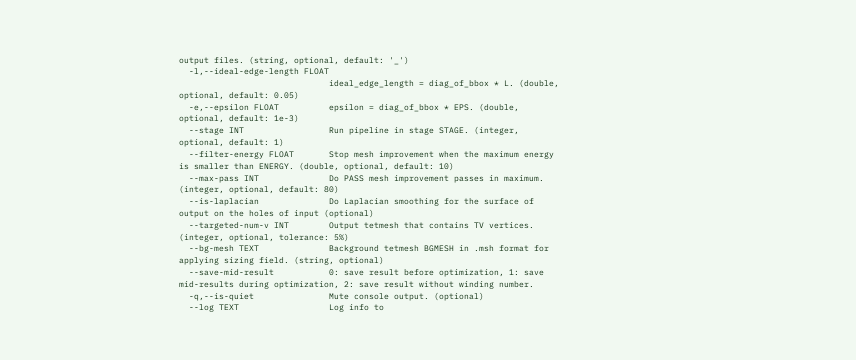output files. (string, optional, default: '_')
  -l,--ideal-edge-length FLOAT
                              ideal_edge_length = diag_of_bbox * L. (double, optional, default: 0.05)
  -e,--epsilon FLOAT          epsilon = diag_of_bbox * EPS. (double, optional, default: 1e-3)
  --stage INT                 Run pipeline in stage STAGE. (integer, optional, default: 1)
  --filter-energy FLOAT       Stop mesh improvement when the maximum energy is smaller than ENERGY. (double, optional, default: 10)
  --max-pass INT              Do PASS mesh improvement passes in maximum. (integer, optional, default: 80)
  --is-laplacian              Do Laplacian smoothing for the surface of output on the holes of input (optional)
  --targeted-num-v INT        Output tetmesh that contains TV vertices. (integer, optional, tolerance: 5%)
  --bg-mesh TEXT              Background tetmesh BGMESH in .msh format for applying sizing field. (string, optional)
  --save-mid-result           0: save result before optimization, 1: save mid-results during optimization, 2: save result without winding number.
  -q,--is-quiet               Mute console output. (optional)
  --log TEXT                  Log info to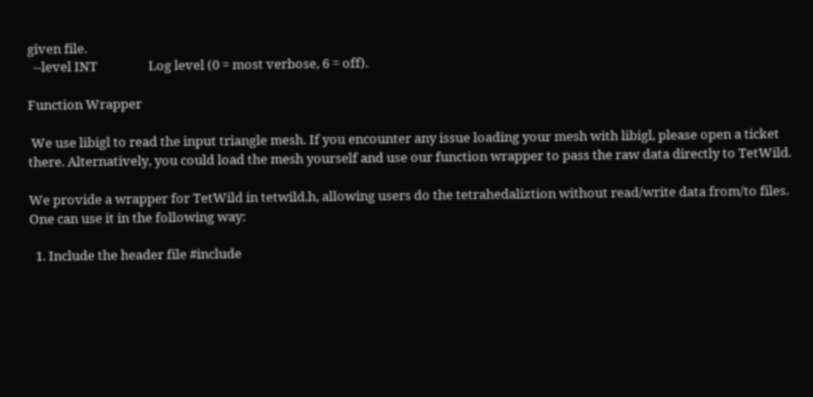given file.
  --level INT                 Log level (0 = most verbose, 6 = off).

Function Wrapper

 We use libigl to read the input triangle mesh. If you encounter any issue loading your mesh with libigl, please open a ticket there. Alternatively, you could load the mesh yourself and use our function wrapper to pass the raw data directly to TetWild.

We provide a wrapper for TetWild in tetwild.h, allowing users do the tetrahedaliztion without read/write data from/to files. One can use it in the following way:

  1. Include the header file #include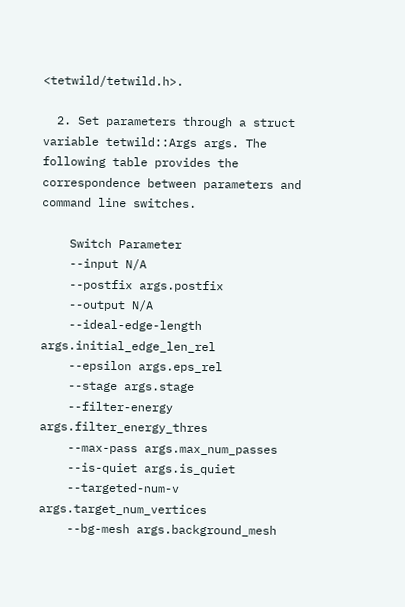<tetwild/tetwild.h>.

  2. Set parameters through a struct variable tetwild::Args args. The following table provides the correspondence between parameters and command line switches.

    Switch Parameter
    --input N/A
    --postfix args.postfix
    --output N/A
    --ideal-edge-length args.initial_edge_len_rel
    --epsilon args.eps_rel
    --stage args.stage
    --filter-energy args.filter_energy_thres
    --max-pass args.max_num_passes
    --is-quiet args.is_quiet
    --targeted-num-v args.target_num_vertices
    --bg-mesh args.background_mesh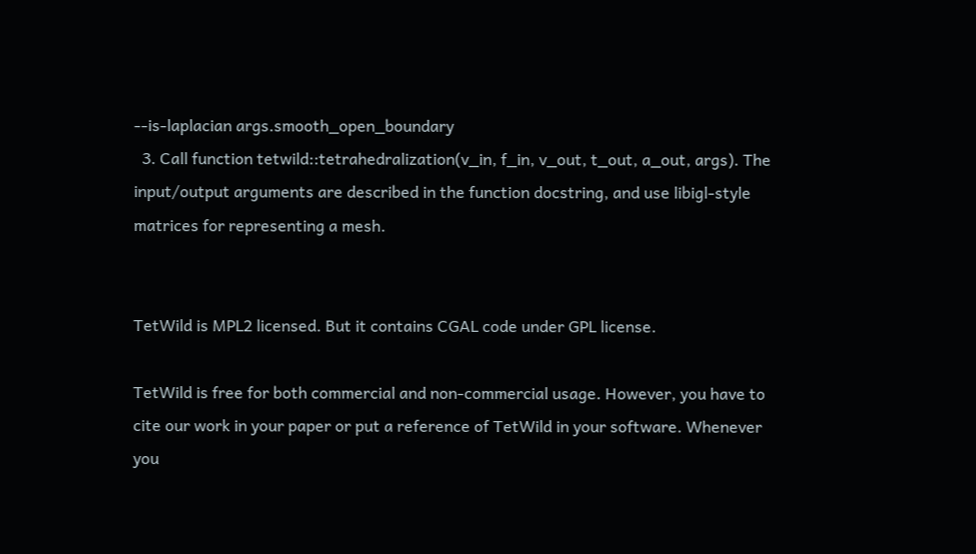--is-laplacian args.smooth_open_boundary
  3. Call function tetwild::tetrahedralization(v_in, f_in, v_out, t_out, a_out, args). The input/output arguments are described in the function docstring, and use libigl-style matrices for representing a mesh.


TetWild is MPL2 licensed. But it contains CGAL code under GPL license.

TetWild is free for both commercial and non-commercial usage. However, you have to cite our work in your paper or put a reference of TetWild in your software. Whenever you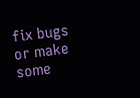fix bugs or make some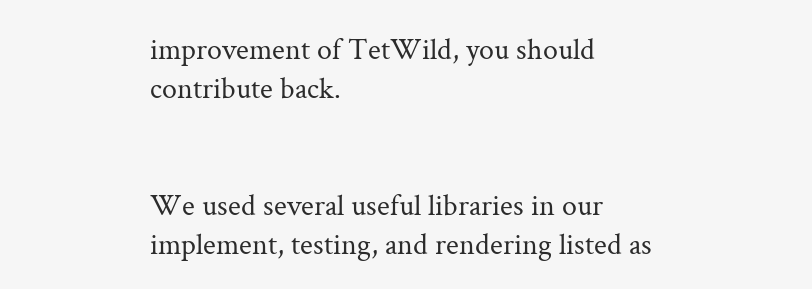improvement of TetWild, you should contribute back.


We used several useful libraries in our implement, testing, and rendering listed as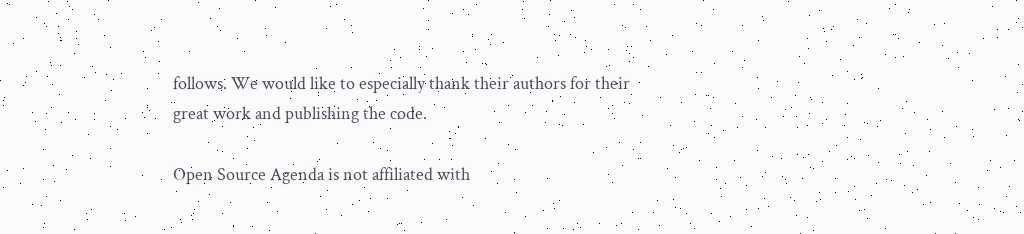follows. We would like to especially thank their authors for their great work and publishing the code.

Open Source Agenda is not affiliated with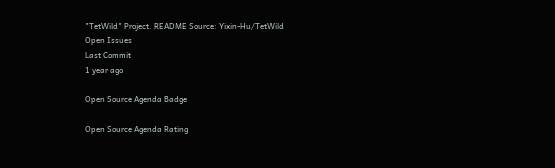"TetWild" Project. README Source: Yixin-Hu/TetWild
Open Issues
Last Commit
1 year ago

Open Source Agenda Badge

Open Source Agenda Rating